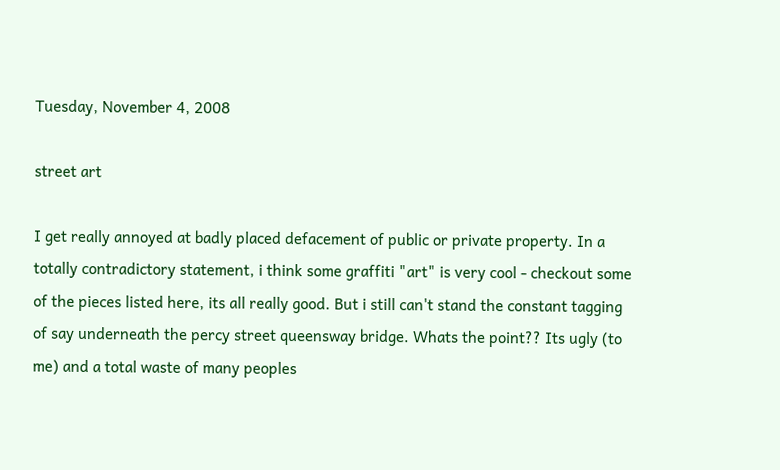Tuesday, November 4, 2008

street art

I get really annoyed at badly placed defacement of public or private property. In a totally contradictory statement, i think some graffiti "art" is very cool - checkout some of the pieces listed here, its all really good. But i still can't stand the constant tagging of say underneath the percy street queensway bridge. Whats the point?? Its ugly (to me) and a total waste of many peoples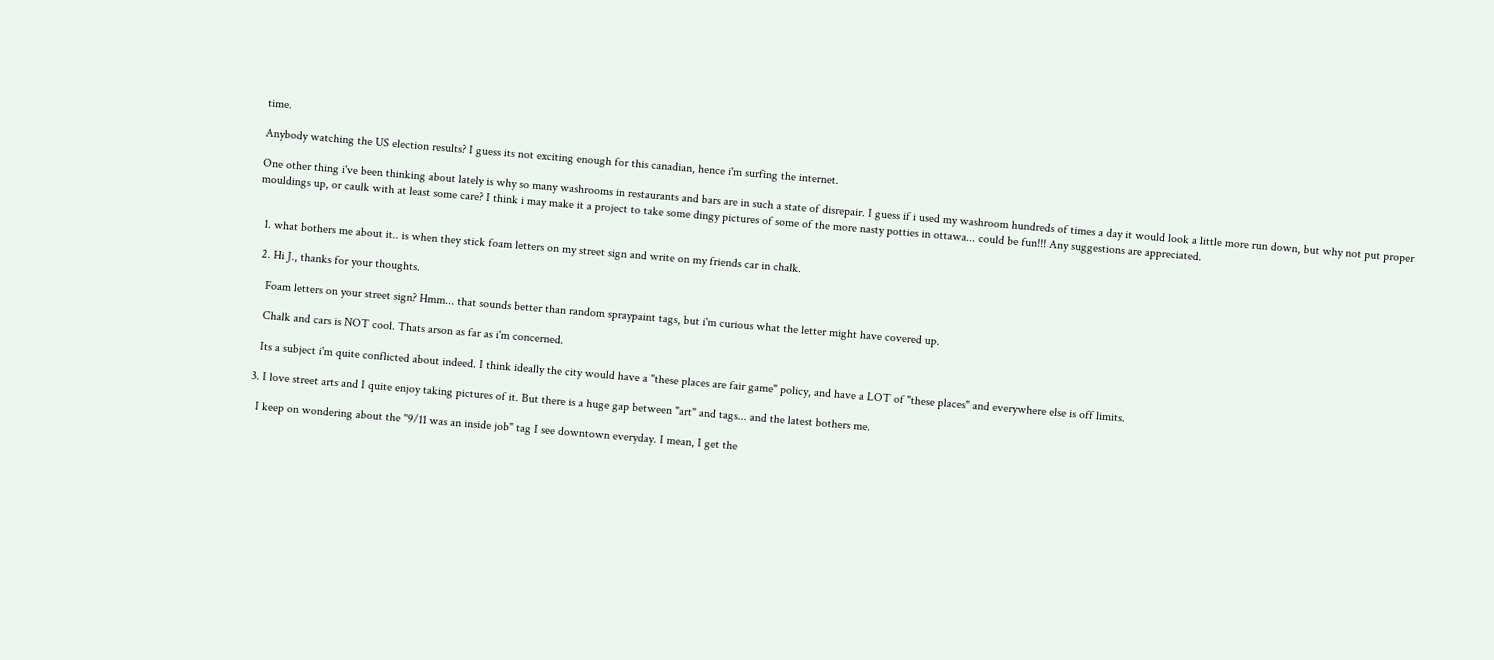time.

Anybody watching the US election results? I guess its not exciting enough for this canadian, hence i'm surfing the internet.

One other thing i've been thinking about lately is why so many washrooms in restaurants and bars are in such a state of disrepair. I guess if i used my washroom hundreds of times a day it would look a little more run down, but why not put proper mouldings up, or caulk with at least some care? I think i may make it a project to take some dingy pictures of some of the more nasty potties in ottawa... could be fun!!! Any suggestions are appreciated.


  1. what bothers me about it.. is when they stick foam letters on my street sign and write on my friends car in chalk.

  2. Hi J., thanks for your thoughts.

    Foam letters on your street sign? Hmm... that sounds better than random spraypaint tags, but i'm curious what the letter might have covered up.

    Chalk and cars is NOT cool. Thats arson as far as i'm concerned.

    Its a subject i'm quite conflicted about indeed. I think ideally the city would have a "these places are fair game" policy, and have a LOT of "these places" and everywhere else is off limits.

  3. I love street arts and I quite enjoy taking pictures of it. But there is a huge gap between "art" and tags... and the latest bothers me.

    I keep on wondering about the "9/11 was an inside job" tag I see downtown everyday. I mean, I get the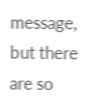message, but there are so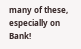many of these, especially on Bank!